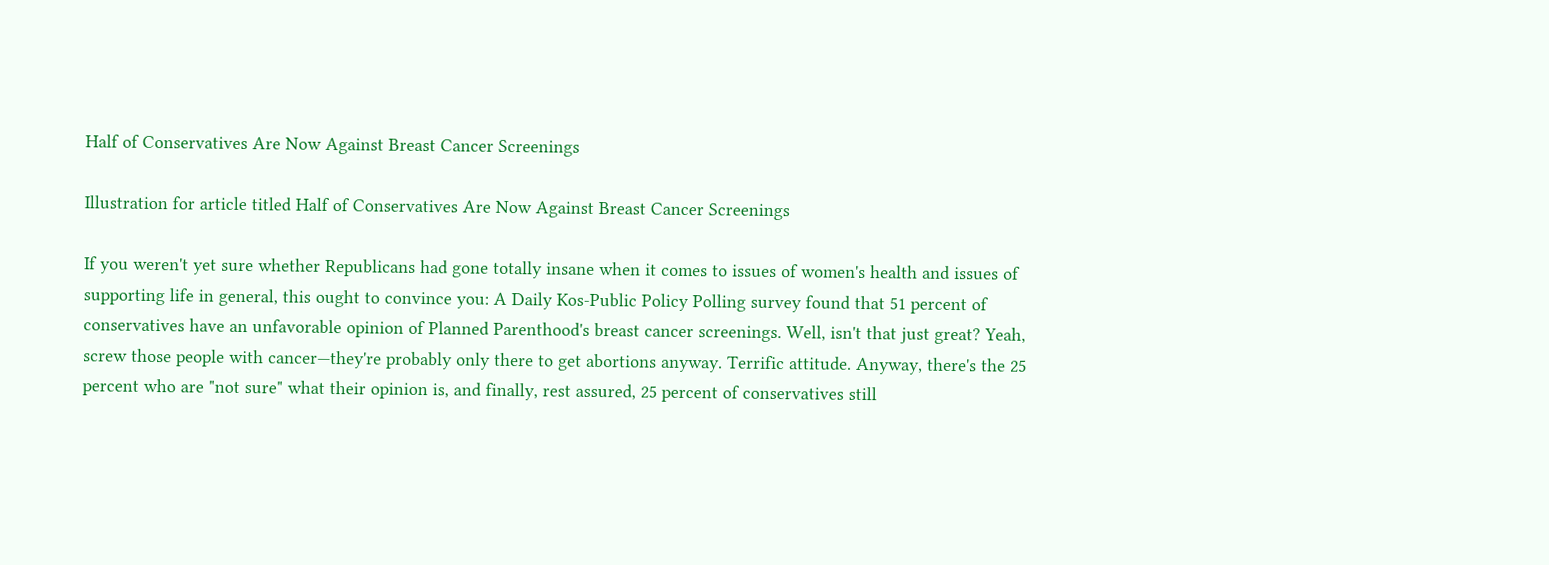Half of Conservatives Are Now Against Breast Cancer Screenings

Illustration for article titled Half of Conservatives Are Now Against Breast Cancer Screenings

If you weren't yet sure whether Republicans had gone totally insane when it comes to issues of women's health and issues of supporting life in general, this ought to convince you: A Daily Kos-Public Policy Polling survey found that 51 percent of conservatives have an unfavorable opinion of Planned Parenthood's breast cancer screenings. Well, isn't that just great? Yeah, screw those people with cancer—they're probably only there to get abortions anyway. Terrific attitude. Anyway, there's the 25 percent who are "not sure" what their opinion is, and finally, rest assured, 25 percent of conservatives still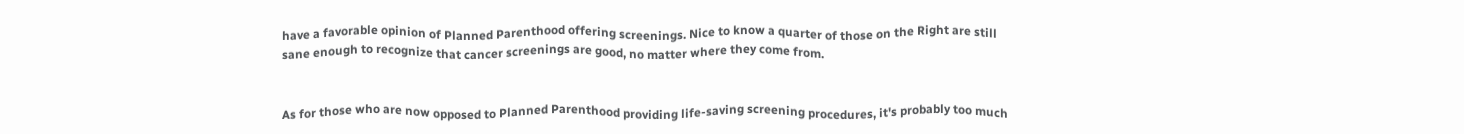have a favorable opinion of Planned Parenthood offering screenings. Nice to know a quarter of those on the Right are still sane enough to recognize that cancer screenings are good, no matter where they come from.


As for those who are now opposed to Planned Parenthood providing life-saving screening procedures, it's probably too much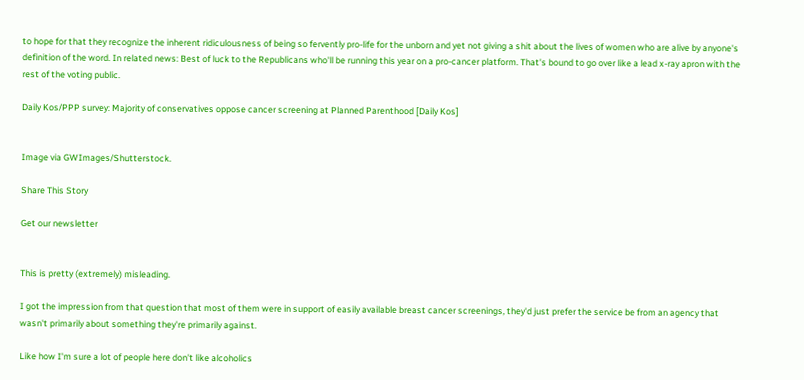to hope for that they recognize the inherent ridiculousness of being so fervently pro-life for the unborn and yet not giving a shit about the lives of women who are alive by anyone's definition of the word. In related news: Best of luck to the Republicans who'll be running this year on a pro-cancer platform. That's bound to go over like a lead x-ray apron with the rest of the voting public.

Daily Kos/PPP survey: Majority of conservatives oppose cancer screening at Planned Parenthood [Daily Kos]


Image via GWImages/Shutterstock.

Share This Story

Get our newsletter


This is pretty (extremely) misleading.

I got the impression from that question that most of them were in support of easily available breast cancer screenings, they'd just prefer the service be from an agency that wasn't primarily about something they're primarily against.

Like how I'm sure a lot of people here don't like alcoholics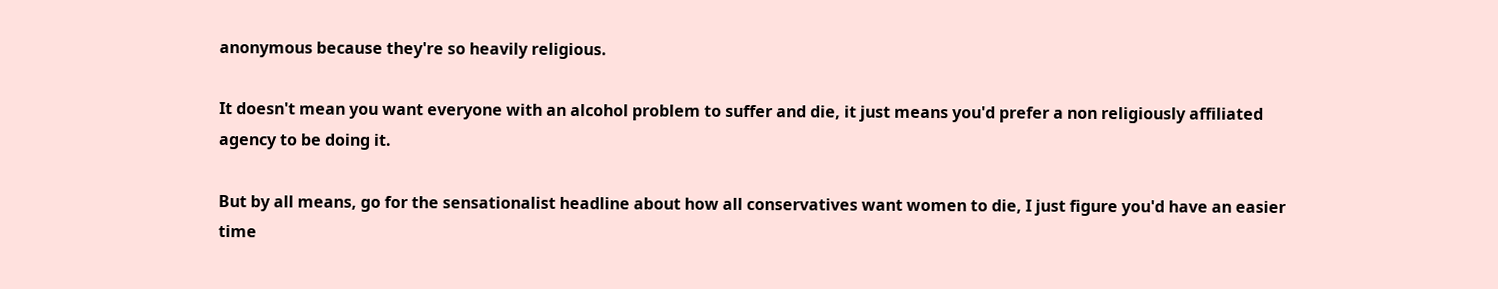anonymous because they're so heavily religious.

It doesn't mean you want everyone with an alcohol problem to suffer and die, it just means you'd prefer a non religiously affiliated agency to be doing it.

But by all means, go for the sensationalist headline about how all conservatives want women to die, I just figure you'd have an easier time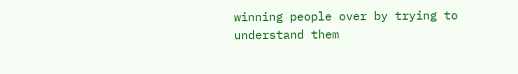winning people over by trying to understand them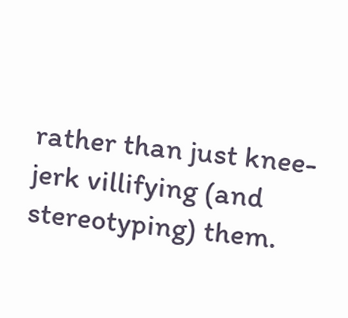rather than just knee-jerk villifying (and stereotyping) them.